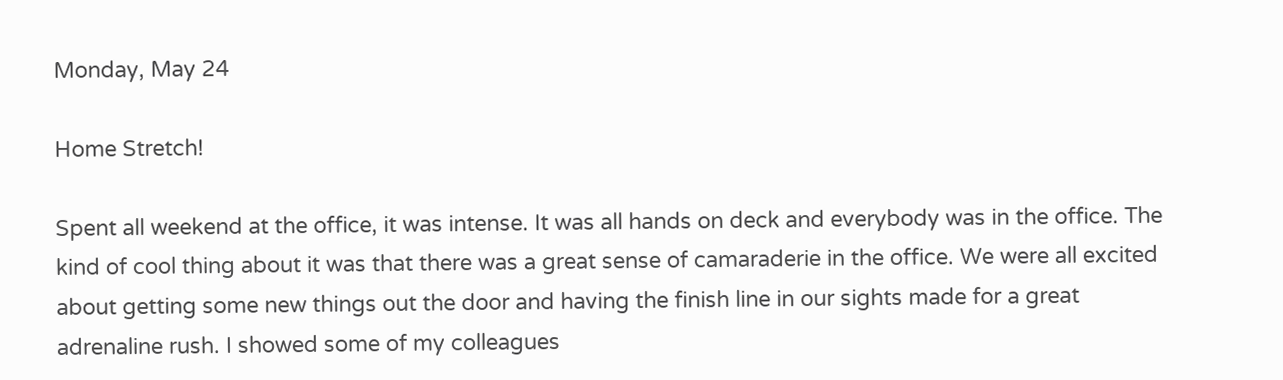Monday, May 24

Home Stretch!

Spent all weekend at the office, it was intense. It was all hands on deck and everybody was in the office. The kind of cool thing about it was that there was a great sense of camaraderie in the office. We were all excited about getting some new things out the door and having the finish line in our sights made for a great adrenaline rush. I showed some of my colleagues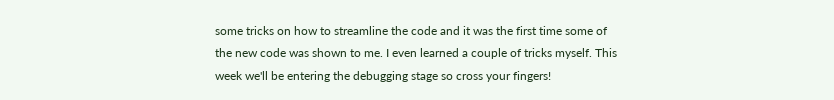some tricks on how to streamline the code and it was the first time some of the new code was shown to me. I even learned a couple of tricks myself. This week we'll be entering the debugging stage so cross your fingers!